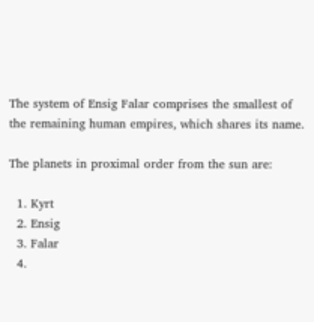The system of Ensig Falar comprises the smallest of the remaining human empires, which shares its name.

The planets in proximal order from the sun are:

  1. Kyrt
  2. Ensig
  3. Falar
  4.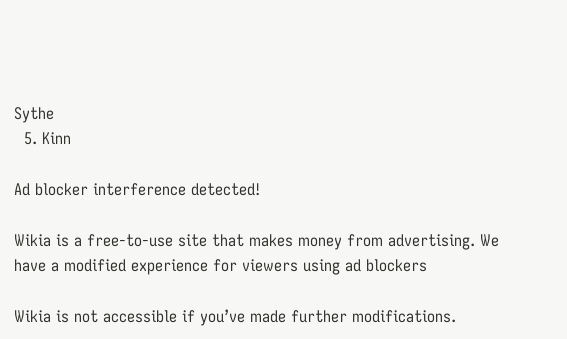Sythe
  5. Kinn

Ad blocker interference detected!

Wikia is a free-to-use site that makes money from advertising. We have a modified experience for viewers using ad blockers

Wikia is not accessible if you’ve made further modifications.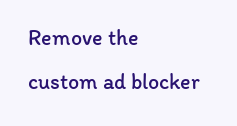Remove the custom ad blocker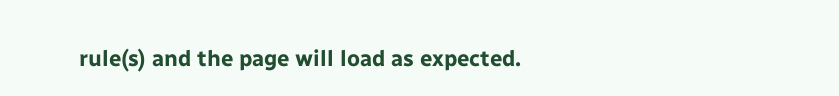rule(s) and the page will load as expected.